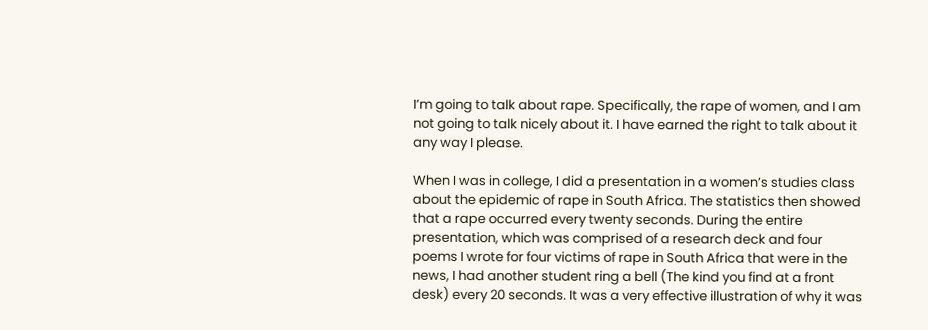I’m going to talk about rape. Specifically, the rape of women, and I am not going to talk nicely about it. I have earned the right to talk about it any way I please.

When I was in college, I did a presentation in a women’s studies class about the epidemic of rape in South Africa. The statistics then showed that a rape occurred every twenty seconds. During the entire presentation, which was comprised of a research deck and four poems I wrote for four victims of rape in South Africa that were in the news, I had another student ring a bell (The kind you find at a front desk) every 20 seconds. It was a very effective illustration of why it was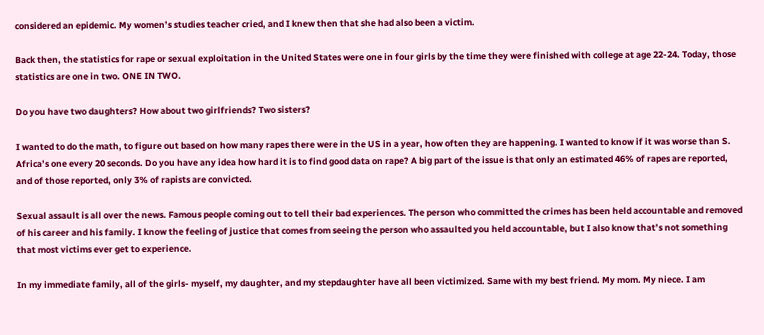considered an epidemic. My women’s studies teacher cried, and I knew then that she had also been a victim.

Back then, the statistics for rape or sexual exploitation in the United States were one in four girls by the time they were finished with college at age 22-24. Today, those statistics are one in two. ONE IN TWO.

Do you have two daughters? How about two girlfriends? Two sisters?

I wanted to do the math, to figure out based on how many rapes there were in the US in a year, how often they are happening. I wanted to know if it was worse than S. Africa’s one every 20 seconds. Do you have any idea how hard it is to find good data on rape? A big part of the issue is that only an estimated 46% of rapes are reported, and of those reported, only 3% of rapists are convicted.

Sexual assault is all over the news. Famous people coming out to tell their bad experiences. The person who committed the crimes has been held accountable and removed of his career and his family. I know the feeling of justice that comes from seeing the person who assaulted you held accountable, but I also know that’s not something that most victims ever get to experience.

In my immediate family, all of the girls- myself, my daughter, and my stepdaughter have all been victimized. Same with my best friend. My mom. My niece. I am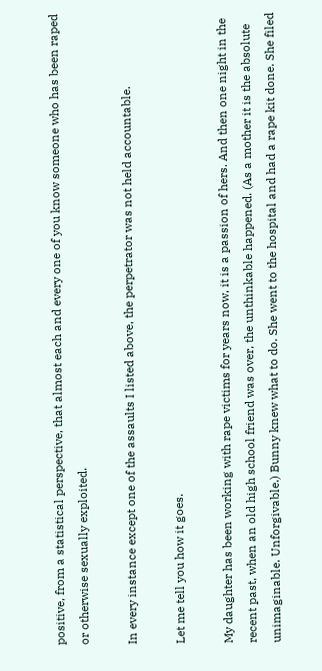positive, from a statistical perspective, that almost each and every one of you know someone who has been raped or otherwise sexually exploited.

In every instance except one of the assaults I listed above, the perpetrator was not held accountable.

Let me tell you how it goes.

My daughter has been working with rape victims for years now, it is a passion of hers. And then one night in the recent past, when an old high school friend was over, the unthinkable happened. (As a mother it is the absolute unimaginable. Unforgivable.) Bunny knew what to do. She went to the hospital and had a rape kit done. She filed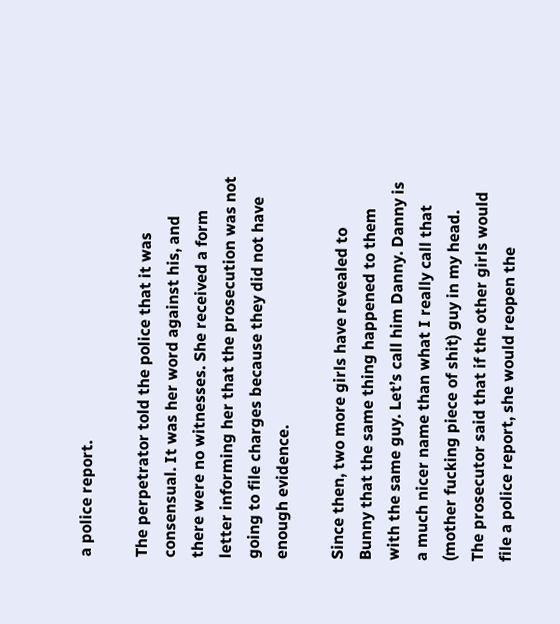a police report.

The perpetrator told the police that it was consensual. It was her word against his, and there were no witnesses. She received a form letter informing her that the prosecution was not going to file charges because they did not have enough evidence.

Since then, two more girls have revealed to Bunny that the same thing happened to them with the same guy. Let’s call him Danny. Danny is a much nicer name than what I really call that (mother fucking piece of shit) guy in my head. The prosecutor said that if the other girls would file a police report, she would reopen the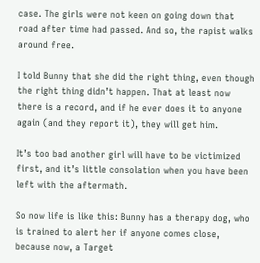case. The girls were not keen on going down that road after time had passed. And so, the rapist walks around free.

I told Bunny that she did the right thing, even though the right thing didn’t happen. That at least now there is a record, and if he ever does it to anyone again (and they report it), they will get him.

It’s too bad another girl will have to be victimized first, and it’s little consolation when you have been left with the aftermath.

So now life is like this: Bunny has a therapy dog, who is trained to alert her if anyone comes close, because now, a Target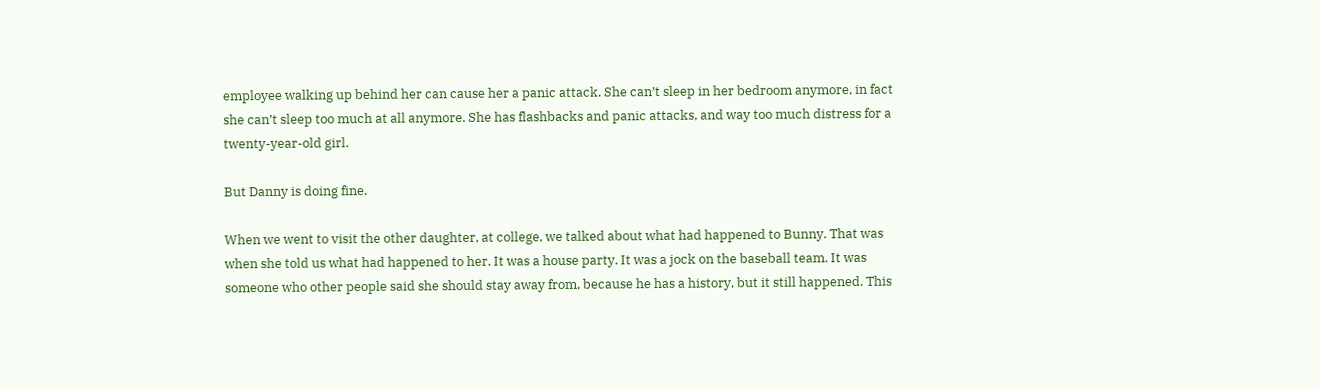employee walking up behind her can cause her a panic attack. She can’t sleep in her bedroom anymore, in fact she can’t sleep too much at all anymore. She has flashbacks and panic attacks, and way too much distress for a twenty-year-old girl.

But Danny is doing fine.

When we went to visit the other daughter, at college, we talked about what had happened to Bunny. That was when she told us what had happened to her. It was a house party. It was a jock on the baseball team. It was someone who other people said she should stay away from, because he has a history, but it still happened. This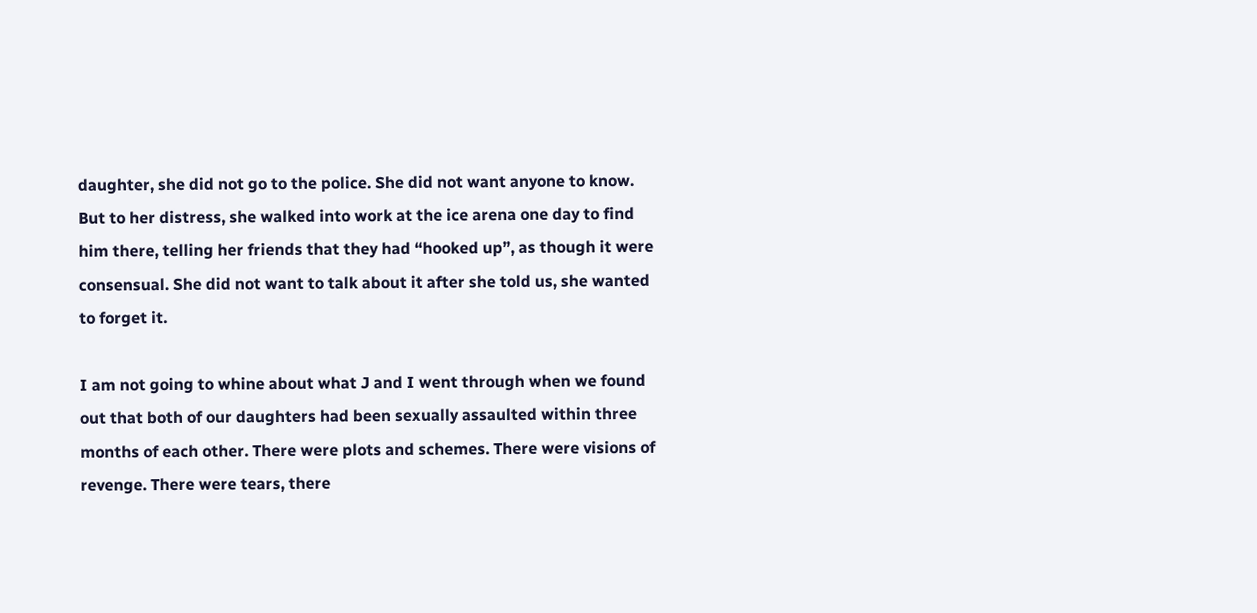daughter, she did not go to the police. She did not want anyone to know. But to her distress, she walked into work at the ice arena one day to find him there, telling her friends that they had “hooked up”, as though it were consensual. She did not want to talk about it after she told us, she wanted to forget it.

I am not going to whine about what J and I went through when we found out that both of our daughters had been sexually assaulted within three months of each other. There were plots and schemes. There were visions of revenge. There were tears, there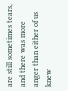are still sometimes tears, and there was more anger than either of us knew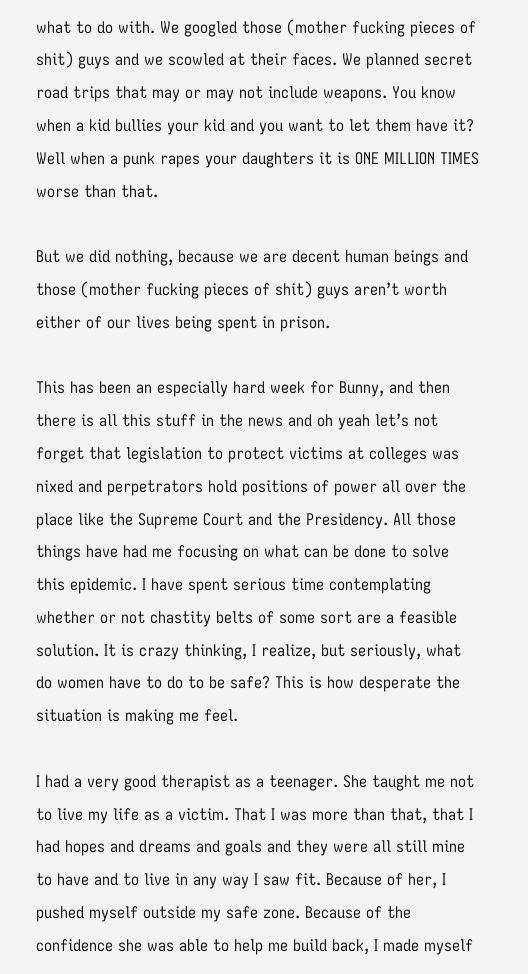what to do with. We googled those (mother fucking pieces of shit) guys and we scowled at their faces. We planned secret road trips that may or may not include weapons. You know when a kid bullies your kid and you want to let them have it? Well when a punk rapes your daughters it is ONE MILLION TIMES worse than that.

But we did nothing, because we are decent human beings and those (mother fucking pieces of shit) guys aren’t worth either of our lives being spent in prison.

This has been an especially hard week for Bunny, and then there is all this stuff in the news and oh yeah let’s not forget that legislation to protect victims at colleges was nixed and perpetrators hold positions of power all over the place like the Supreme Court and the Presidency. All those things have had me focusing on what can be done to solve this epidemic. I have spent serious time contemplating whether or not chastity belts of some sort are a feasible solution. It is crazy thinking, I realize, but seriously, what do women have to do to be safe? This is how desperate the situation is making me feel.

I had a very good therapist as a teenager. She taught me not to live my life as a victim. That I was more than that, that I had hopes and dreams and goals and they were all still mine to have and to live in any way I saw fit. Because of her, I pushed myself outside my safe zone. Because of the confidence she was able to help me build back, I made myself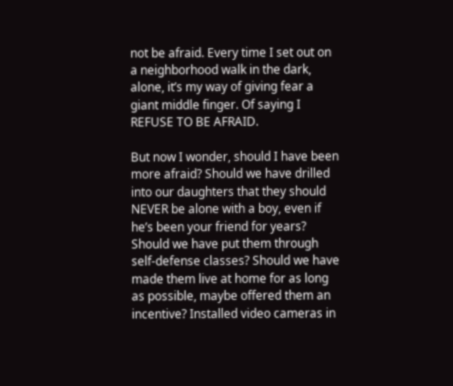not be afraid. Every time I set out on a neighborhood walk in the dark, alone, it’s my way of giving fear a giant middle finger. Of saying I REFUSE TO BE AFRAID.

But now I wonder, should I have been more afraid? Should we have drilled into our daughters that they should NEVER be alone with a boy, even if he’s been your friend for years? Should we have put them through self-defense classes? Should we have made them live at home for as long as possible, maybe offered them an incentive? Installed video cameras in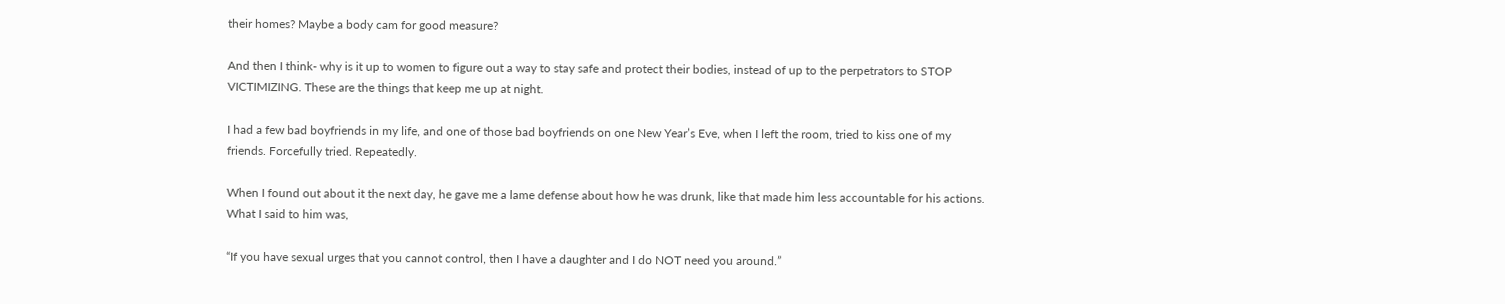their homes? Maybe a body cam for good measure?

And then I think- why is it up to women to figure out a way to stay safe and protect their bodies, instead of up to the perpetrators to STOP VICTIMIZING. These are the things that keep me up at night.

I had a few bad boyfriends in my life, and one of those bad boyfriends on one New Year’s Eve, when I left the room, tried to kiss one of my friends. Forcefully tried. Repeatedly.

When I found out about it the next day, he gave me a lame defense about how he was drunk, like that made him less accountable for his actions. What I said to him was,

“If you have sexual urges that you cannot control, then I have a daughter and I do NOT need you around.”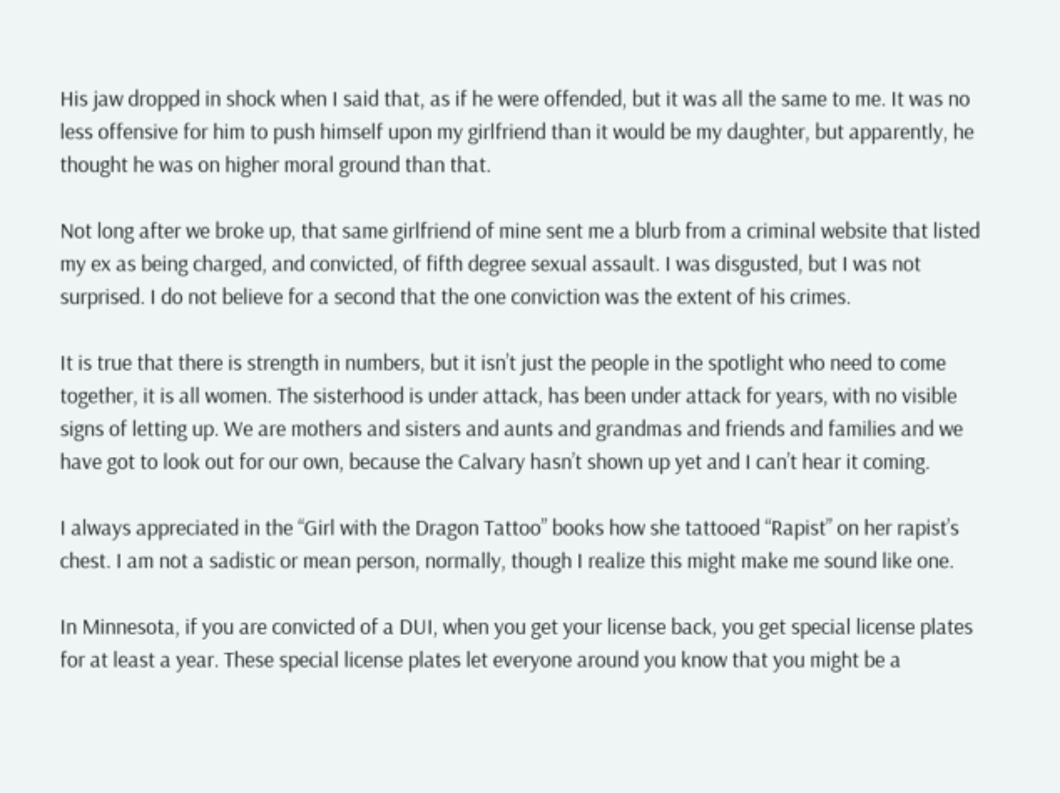His jaw dropped in shock when I said that, as if he were offended, but it was all the same to me. It was no less offensive for him to push himself upon my girlfriend than it would be my daughter, but apparently, he thought he was on higher moral ground than that.

Not long after we broke up, that same girlfriend of mine sent me a blurb from a criminal website that listed my ex as being charged, and convicted, of fifth degree sexual assault. I was disgusted, but I was not surprised. I do not believe for a second that the one conviction was the extent of his crimes.

It is true that there is strength in numbers, but it isn’t just the people in the spotlight who need to come together, it is all women. The sisterhood is under attack, has been under attack for years, with no visible signs of letting up. We are mothers and sisters and aunts and grandmas and friends and families and we have got to look out for our own, because the Calvary hasn’t shown up yet and I can’t hear it coming.

I always appreciated in the “Girl with the Dragon Tattoo” books how she tattooed “Rapist” on her rapist’s chest. I am not a sadistic or mean person, normally, though I realize this might make me sound like one.

In Minnesota, if you are convicted of a DUI, when you get your license back, you get special license plates for at least a year. These special license plates let everyone around you know that you might be a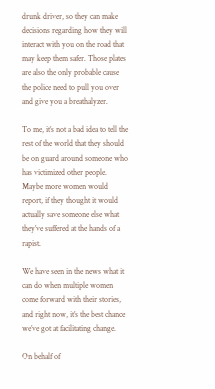drunk driver, so they can make decisions regarding how they will interact with you on the road that may keep them safer. Those plates are also the only probable cause the police need to pull you over and give you a breathalyzer.

To me, it’s not a bad idea to tell the rest of the world that they should be on guard around someone who has victimized other people. Maybe more women would report, if they thought it would actually save someone else what they’ve suffered at the hands of a rapist.

We have seen in the news what it can do when multiple women come forward with their stories, and right now, it’s the best chance we’ve got at facilitating change.

On behalf of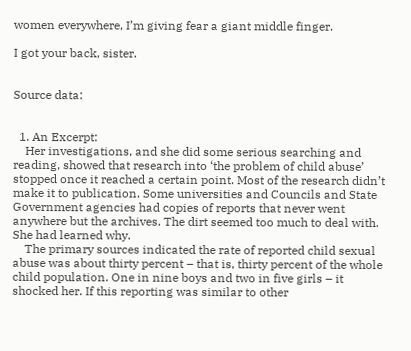women everywhere, I’m giving fear a giant middle finger.

I got your back, sister.


Source data:


  1. An Excerpt:
    Her investigations, and she did some serious searching and reading, showed that research into ‘the problem of child abuse’ stopped once it reached a certain point. Most of the research didn’t make it to publication. Some universities and Councils and State Government agencies had copies of reports that never went anywhere but the archives. The dirt seemed too much to deal with. She had learned why.
    The primary sources indicated the rate of reported child sexual abuse was about thirty percent – that is, thirty percent of the whole child population. One in nine boys and two in five girls – it shocked her. If this reporting was similar to other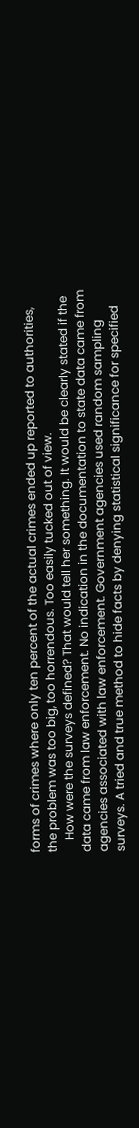forms of crimes where only ten percent of the actual crimes ended up reported to authorities, the problem was too big, too horrendous. Too easily tucked out of view.
    How were the surveys defined? That would tell her something. It would be clearly stated if the data came from law enforcement. No indication in the documentation to state data came from agencies associated with law enforcement. Government agencies used random sampling surveys. A tried and true method to hide facts by denying statistical significance for specified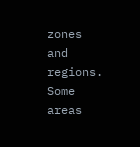zones and regions. Some areas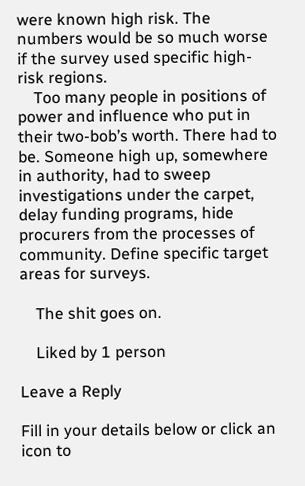were known high risk. The numbers would be so much worse if the survey used specific high-risk regions.
    Too many people in positions of power and influence who put in their two-bob’s worth. There had to be. Someone high up, somewhere in authority, had to sweep investigations under the carpet, delay funding programs, hide procurers from the processes of community. Define specific target areas for surveys.

    The shit goes on.

    Liked by 1 person

Leave a Reply

Fill in your details below or click an icon to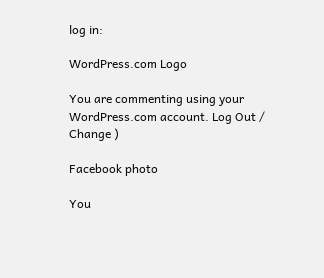log in:

WordPress.com Logo

You are commenting using your WordPress.com account. Log Out /  Change )

Facebook photo

You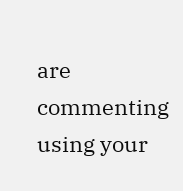are commenting using your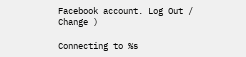Facebook account. Log Out /  Change )

Connecting to %s